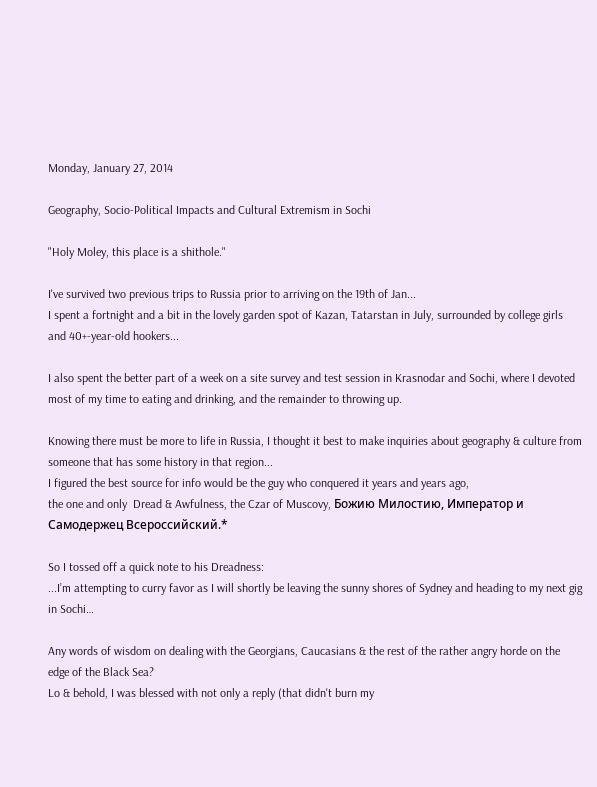Monday, January 27, 2014

Geography, Socio-Political Impacts and Cultural Extremism in Sochi

"Holy Moley, this place is a shithole."

I've survived two previous trips to Russia prior to arriving on the 19th of Jan...
I spent a fortnight and a bit in the lovely garden spot of Kazan, Tatarstan in July, surrounded by college girls and 40+-year-old hookers...

I also spent the better part of a week on a site survey and test session in Krasnodar and Sochi, where I devoted most of my time to eating and drinking, and the remainder to throwing up.

Knowing there must be more to life in Russia, I thought it best to make inquiries about geography & culture from someone that has some history in that region...
I figured the best source for info would be the guy who conquered it years and years ago,
the one and only  Dread & Awfulness, the Czar of Muscovy, Божию Милостию, Император и Самодержец Всероссийский.*

So I tossed off a quick note to his Dreadness:
...I’m attempting to curry favor as I will shortly be leaving the sunny shores of Sydney and heading to my next gig in Sochi…

Any words of wisdom on dealing with the Georgians, Caucasians & the rest of the rather angry horde on the edge of the Black Sea?
Lo & behold, I was blessed with not only a reply (that didn't burn my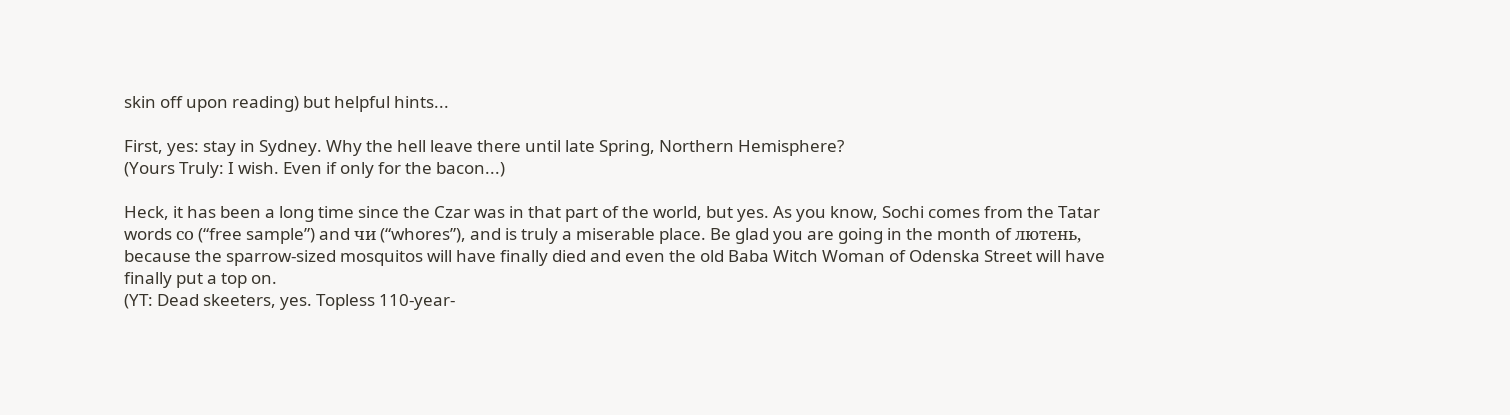skin off upon reading) but helpful hints...

First, yes: stay in Sydney. Why the hell leave there until late Spring, Northern Hemisphere?
(Yours Truly: I wish. Even if only for the bacon...)

Heck, it has been a long time since the Czar was in that part of the world, but yes. As you know, Sochi comes from the Tatar words со (“free sample”) and чи (“whores”), and is truly a miserable place. Be glad you are going in the month of лютень, because the sparrow-sized mosquitos will have finally died and even the old Baba Witch Woman of Odenska Street will have finally put a top on.
(YT: Dead skeeters, yes. Topless 110-year-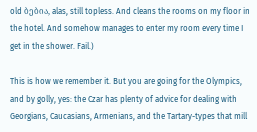old ბებია, alas, still topless. And cleans the rooms on my floor in the hotel. And somehow manages to enter my room every time I get in the shower. Fail.)

This is how we remember it. But you are going for the Olympics, and by golly, yes: the Czar has plenty of advice for dealing with Georgians, Caucasians, Armenians, and the Tartary-types that mill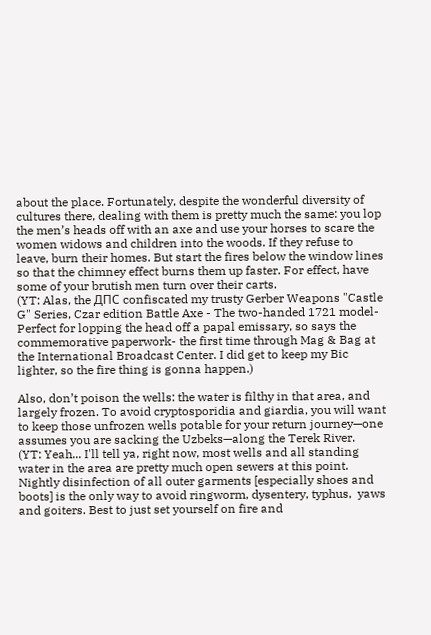about the place. Fortunately, despite the wonderful diversity of cultures there, dealing with them is pretty much the same: you lop the men’s heads off with an axe and use your horses to scare the women widows and children into the woods. If they refuse to leave, burn their homes. But start the fires below the window lines so that the chimney effect burns them up faster. For effect, have some of your brutish men turn over their carts.
(YT: Alas, the ДПС confiscated my trusty Gerber Weapons "Castle G" Series, Czar edition Battle Axe - The two-handed 1721 model- Perfect for lopping the head off a papal emissary, so says the commemorative paperwork- the first time through Mag & Bag at the International Broadcast Center. I did get to keep my Bic lighter, so the fire thing is gonna happen.)

Also, don’t poison the wells: the water is filthy in that area, and largely frozen. To avoid cryptosporidia and giardia, you will want to keep those unfrozen wells potable for your return journey—one assumes you are sacking the Uzbeks—along the Terek River.
(YT: Yeah... I'll tell ya, right now, most wells and all standing water in the area are pretty much open sewers at this point. Nightly disinfection of all outer garments [especially shoes and boots] is the only way to avoid ringworm, dysentery, typhus,  yaws and goiters. Best to just set yourself on fire and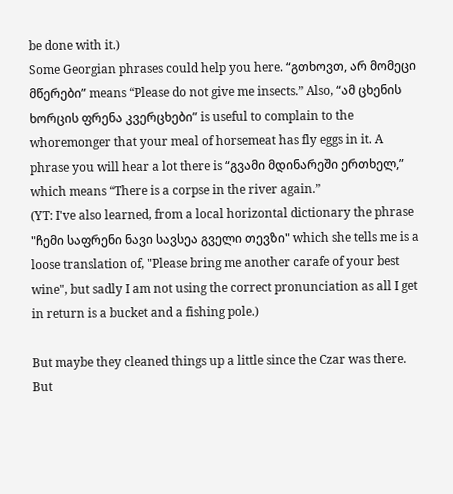be done with it.)
Some Georgian phrases could help you here. “გთხოვთ, არ მომეცი მწერები” means “Please do not give me insects.” Also, “ამ ცხენის ხორცის ფრენა კვერცხები” is useful to complain to the whoremonger that your meal of horsemeat has fly eggs in it. A phrase you will hear a lot there is “გვამი მდინარეში ერთხელ,” which means “There is a corpse in the river again.”
(YT: I've also learned, from a local horizontal dictionary the phrase "ჩემი საფრენი ნავი სავსეა გველი თევზი" which she tells me is a loose translation of, "Please bring me another carafe of your best wine", but sadly I am not using the correct pronunciation as all I get in return is a bucket and a fishing pole.)

But maybe they cleaned things up a little since the Czar was there. But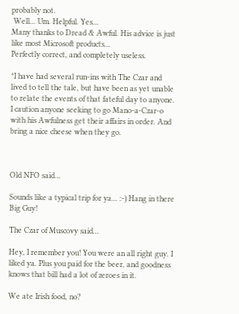probably not.
 Well... Um. Helpful. Yes...
Many thanks to Dread & Awful. His advice is just like most Microsoft products...
Perfectly correct, and completely useless.

*I have had several run-ins with The Czar and lived to tell the tale, but have been as yet unable to relate the events of that fateful day to anyone.
I caution anyone seeking to go Mano-a-Czar-o with his Awfulness get their affairs in order. And bring a nice cheese when they go.



Old NFO said...

Sounds like a typical trip for ya... :-) Hang in there Big Guy!

The Czar of Muscovy said...

Hey, I remember you! You were an all right guy. I liked ya. Plus you paid for the beer, and goodness knows that bill had a lot of zeroes in it.

We ate Irish food, no?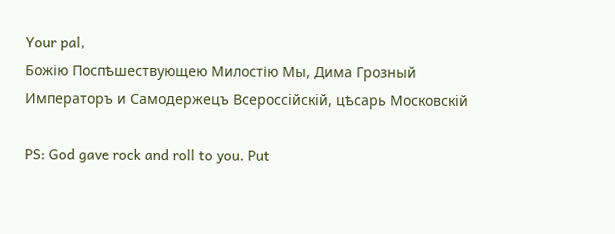Your pal,
Божію Поспѣшествующею Милостію Мы, Дима Грозный Императоръ и Самодержецъ Всероссiйскiй, цѣсарь Московскiй

PS: God gave rock and roll to you. Put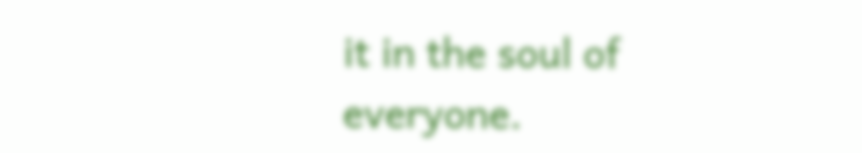it in the soul of everyone.